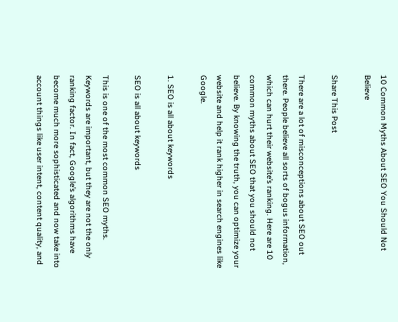10 Common Myths About SEO You Should Not Believe

Share This Post

There are a lot of misconceptions about SEO out there. People believe all sorts of bogus information, which can hurt their website’s ranking. Here are 10 common myths about SEO that you should not believe. By knowing the truth, you can optimize your website and help it rank higher in search engines like Google.

1. SEO is all about keywords

SEO is all about keywords

This is one of the most common SEO myths. Keywords are important, but they are not the only ranking factor. In fact, Google’s algorithms have become much more sophisticated and now take into account things like user intent, content quality, and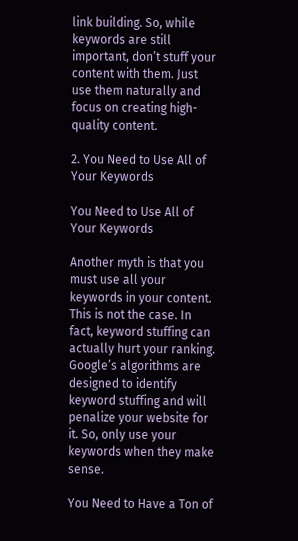link building. So, while keywords are still important, don’t stuff your content with them. Just use them naturally and focus on creating high-quality content.

2. You Need to Use All of Your Keywords

You Need to Use All of Your Keywords

Another myth is that you must use all your keywords in your content. This is not the case. In fact, keyword stuffing can actually hurt your ranking. Google’s algorithms are designed to identify keyword stuffing and will penalize your website for it. So, only use your keywords when they make sense.

You Need to Have a Ton of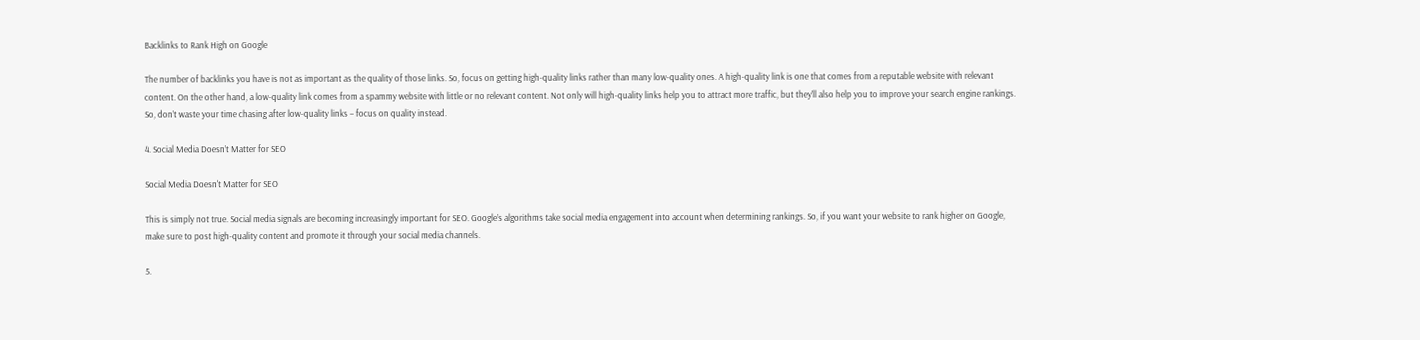Backlinks to Rank High on Google

The number of backlinks you have is not as important as the quality of those links. So, focus on getting high-quality links rather than many low-quality ones. A high-quality link is one that comes from a reputable website with relevant content. On the other hand, a low-quality link comes from a spammy website with little or no relevant content. Not only will high-quality links help you to attract more traffic, but they’ll also help you to improve your search engine rankings. So, don’t waste your time chasing after low-quality links – focus on quality instead.

4. Social Media Doesn’t Matter for SEO

Social Media Doesn't Matter for SEO

This is simply not true. Social media signals are becoming increasingly important for SEO. Google’s algorithms take social media engagement into account when determining rankings. So, if you want your website to rank higher on Google, make sure to post high-quality content and promote it through your social media channels.

5.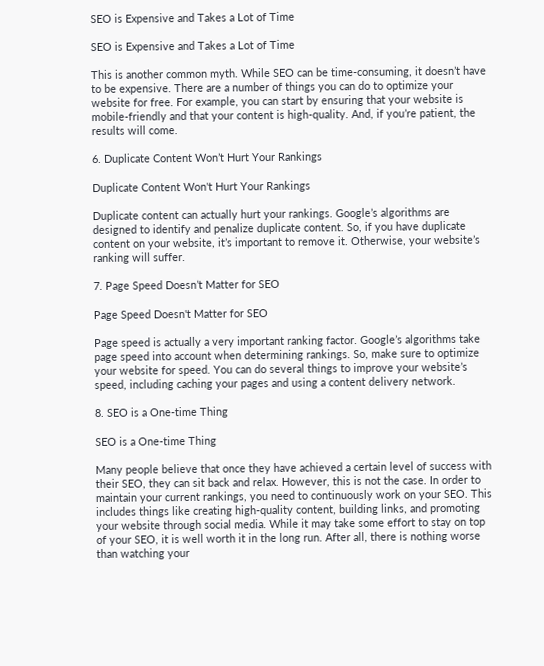SEO is Expensive and Takes a Lot of Time

SEO is Expensive and Takes a Lot of Time

This is another common myth. While SEO can be time-consuming, it doesn’t have to be expensive. There are a number of things you can do to optimize your website for free. For example, you can start by ensuring that your website is mobile-friendly and that your content is high-quality. And, if you’re patient, the results will come.

6. Duplicate Content Won’t Hurt Your Rankings

Duplicate Content Won't Hurt Your Rankings

Duplicate content can actually hurt your rankings. Google’s algorithms are designed to identify and penalize duplicate content. So, if you have duplicate content on your website, it’s important to remove it. Otherwise, your website’s ranking will suffer.

7. Page Speed Doesn’t Matter for SEO

Page Speed Doesn't Matter for SEO

Page speed is actually a very important ranking factor. Google’s algorithms take page speed into account when determining rankings. So, make sure to optimize your website for speed. You can do several things to improve your website’s speed, including caching your pages and using a content delivery network.

8. SEO is a One-time Thing

SEO is a One-time Thing

Many people believe that once they have achieved a certain level of success with their SEO, they can sit back and relax. However, this is not the case. In order to maintain your current rankings, you need to continuously work on your SEO. This includes things like creating high-quality content, building links, and promoting your website through social media. While it may take some effort to stay on top of your SEO, it is well worth it in the long run. After all, there is nothing worse than watching your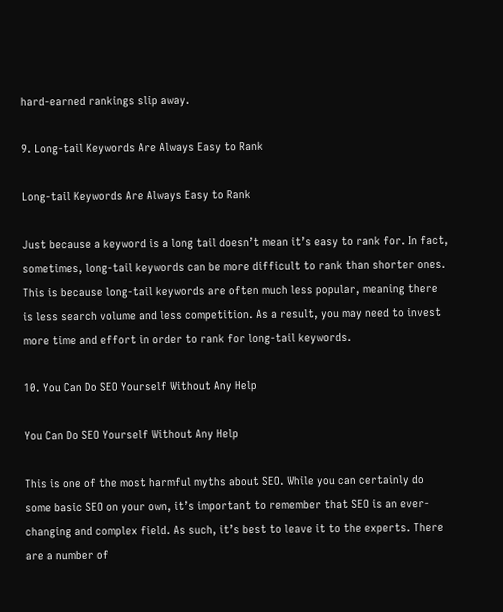hard-earned rankings slip away.

9. Long-tail Keywords Are Always Easy to Rank

Long-tail Keywords Are Always Easy to Rank

Just because a keyword is a long tail doesn’t mean it’s easy to rank for. In fact, sometimes, long-tail keywords can be more difficult to rank than shorter ones. This is because long-tail keywords are often much less popular, meaning there is less search volume and less competition. As a result, you may need to invest more time and effort in order to rank for long-tail keywords.

10. You Can Do SEO Yourself Without Any Help

You Can Do SEO Yourself Without Any Help

This is one of the most harmful myths about SEO. While you can certainly do some basic SEO on your own, it’s important to remember that SEO is an ever-changing and complex field. As such, it’s best to leave it to the experts. There are a number of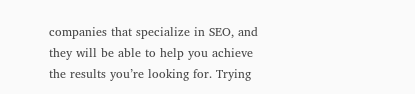companies that specialize in SEO, and they will be able to help you achieve the results you’re looking for. Trying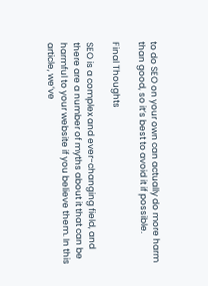to do SEO on your own can actually do more harm than good, so it’s best to avoid it if possible.

Final Thoughts

SEO is a complex and ever-changing field, and there are a number of myths about it that can be harmful to your website if you believe them. In this article, we’ve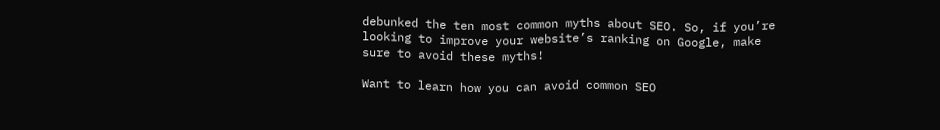debunked the ten most common myths about SEO. So, if you’re looking to improve your website’s ranking on Google, make sure to avoid these myths!

Want to learn how you can avoid common SEO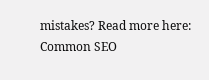mistakes? Read more here: Common SEO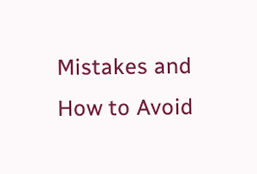Mistakes and How to Avoid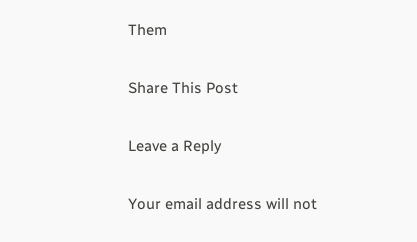Them

Share This Post

Leave a Reply

Your email address will not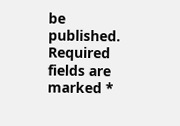be published. Required fields are marked *